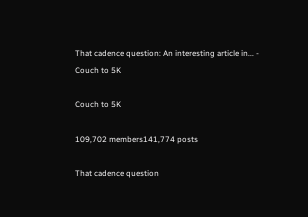That cadence question: An interesting article in... - Couch to 5K

Couch to 5K

109,702 members141,774 posts

That cadence question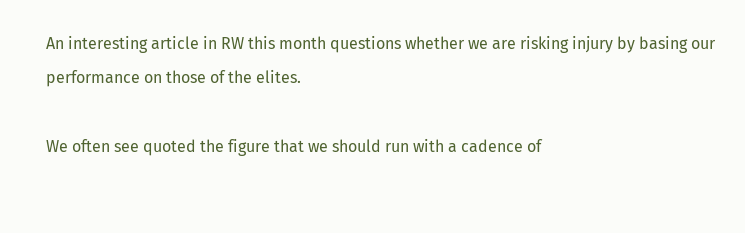An interesting article in RW this month questions whether we are risking injury by basing our performance on those of the elites.

We often see quoted the figure that we should run with a cadence of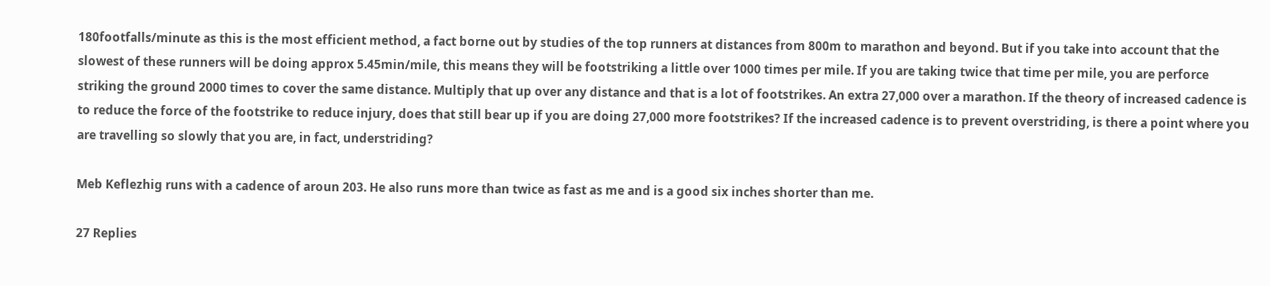180footfalls/minute as this is the most efficient method, a fact borne out by studies of the top runners at distances from 800m to marathon and beyond. But if you take into account that the slowest of these runners will be doing approx 5.45min/mile, this means they will be footstriking a little over 1000 times per mile. If you are taking twice that time per mile, you are perforce striking the ground 2000 times to cover the same distance. Multiply that up over any distance and that is a lot of footstrikes. An extra 27,000 over a marathon. If the theory of increased cadence is to reduce the force of the footstrike to reduce injury, does that still bear up if you are doing 27,000 more footstrikes? If the increased cadence is to prevent overstriding, is there a point where you are travelling so slowly that you are, in fact, understriding?

Meb Keflezhig runs with a cadence of aroun 203. He also runs more than twice as fast as me and is a good six inches shorter than me.

27 Replies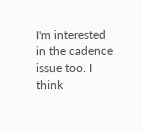I'm interested in the cadence issue too. I think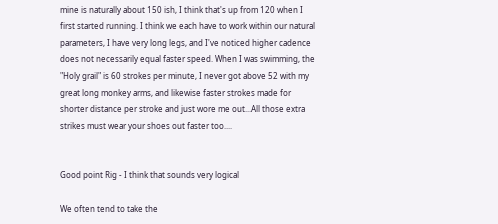mine is naturally about 150 ish, I think that's up from 120 when I first started running. I think we each have to work within our natural parameters, I have very long legs, and I've noticed higher cadence does not necessarily equal faster speed. When I was swimming, the "Holy grail" is 60 strokes per minute, I never got above 52 with my great long monkey arms, and likewise faster strokes made for shorter distance per stroke and just wore me out...All those extra strikes must wear your shoes out faster too....


Good point Rig - I think that sounds very logical

We often tend to take the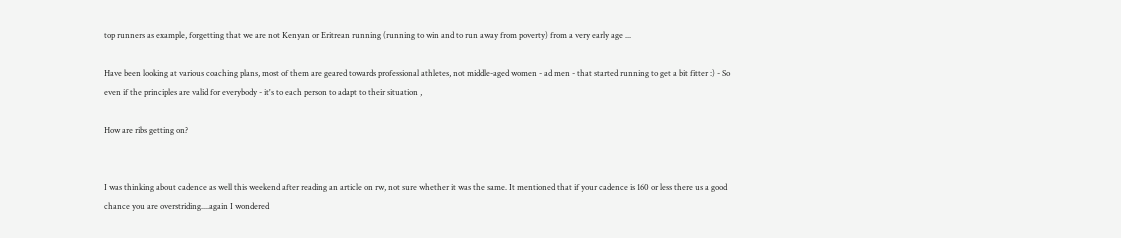top runners as example, forgetting that we are not Kenyan or Eritrean running (running to win and to run away from poverty) from a very early age ...

Have been looking at various coaching plans, most of them are geared towards professional athletes, not middle-aged women - ad men - that started running to get a bit fitter :) - So even if the principles are valid for everybody - it's to each person to adapt to their situation ,

How are ribs getting on?


I was thinking about cadence as well this weekend after reading an article on rw, not sure whether it was the same. It mentioned that if your cadence is 160 or less there us a good chance you are overstriding....again I wondered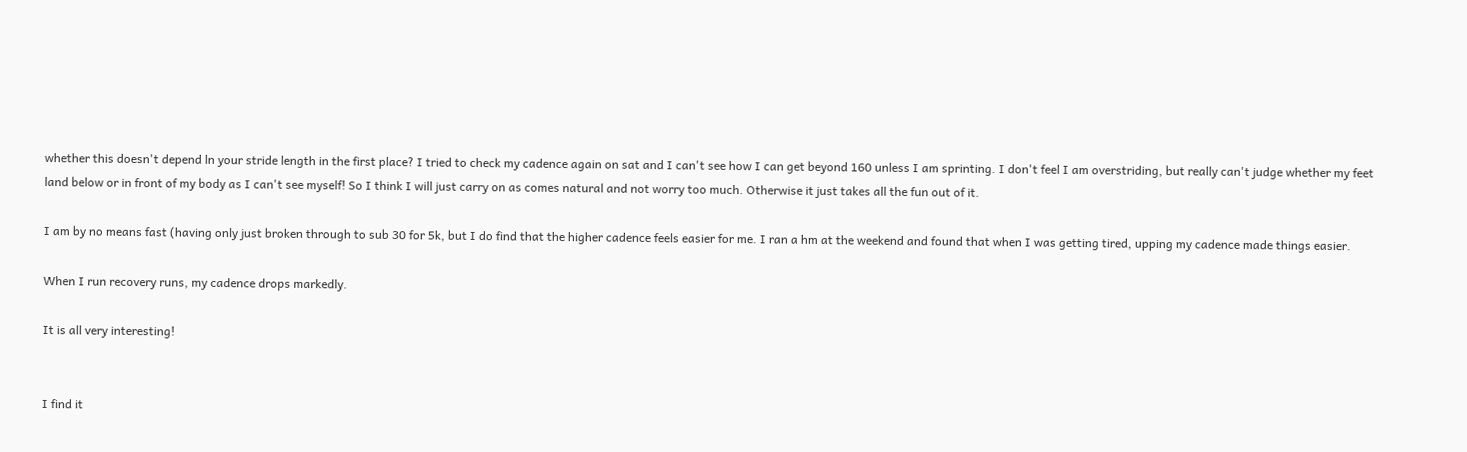whether this doesn't depend ln your stride length in the first place? I tried to check my cadence again on sat and I can't see how I can get beyond 160 unless I am sprinting. I don't feel I am overstriding, but really can't judge whether my feet land below or in front of my body as I can't see myself! So I think I will just carry on as comes natural and not worry too much. Otherwise it just takes all the fun out of it.

I am by no means fast (having only just broken through to sub 30 for 5k, but I do find that the higher cadence feels easier for me. I ran a hm at the weekend and found that when I was getting tired, upping my cadence made things easier.

When I run recovery runs, my cadence drops markedly.

It is all very interesting!


I find it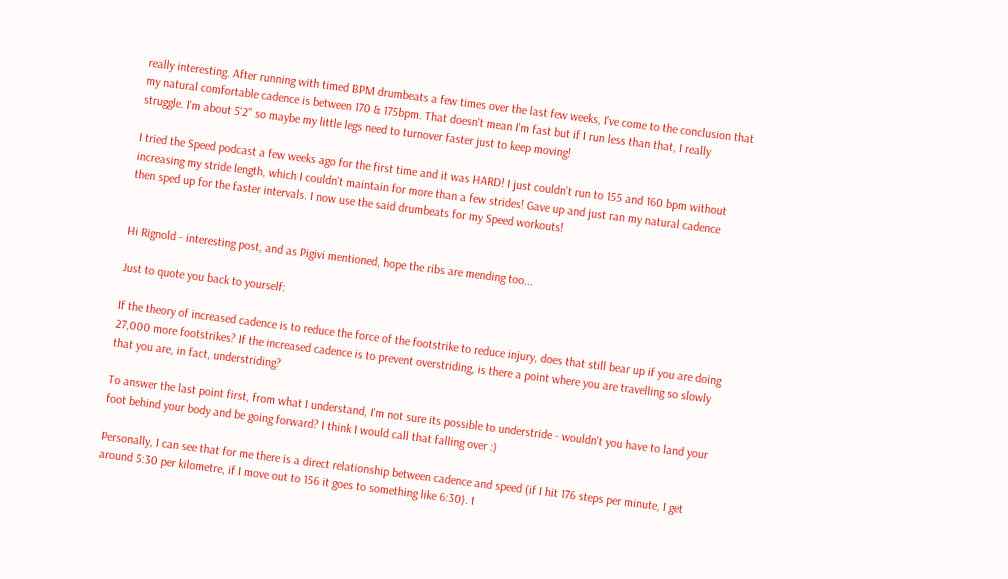really interesting. After running with timed BPM drumbeats a few times over the last few weeks, I've come to the conclusion that my natural comfortable cadence is between 170 & 175bpm. That doesn't mean I'm fast but if I run less than that, I really struggle. I'm about 5'2" so maybe my little legs need to turnover faster just to keep moving!

I tried the Speed podcast a few weeks ago for the first time and it was HARD! I just couldn't run to 155 and 160 bpm without increasing my stride length, which I couldn't maintain for more than a few strides! Gave up and just ran my natural cadence then sped up for the faster intervals. I now use the said drumbeats for my Speed workouts!


Hi Rignold - interesting post, and as Pigivi mentioned, hope the ribs are mending too...

Just to quote you back to yourself:

If the theory of increased cadence is to reduce the force of the footstrike to reduce injury, does that still bear up if you are doing 27,000 more footstrikes? If the increased cadence is to prevent overstriding, is there a point where you are travelling so slowly that you are, in fact, understriding?

To answer the last point first, from what I understand, I'm not sure its possible to understride - wouldn't you have to land your foot behind your body and be going forward? I think I would call that falling over :)

Personally, I can see that for me there is a direct relationship between cadence and speed (if I hit 176 steps per minute, I get around 5:30 per kilometre, if I move out to 156 it goes to something like 6:30). I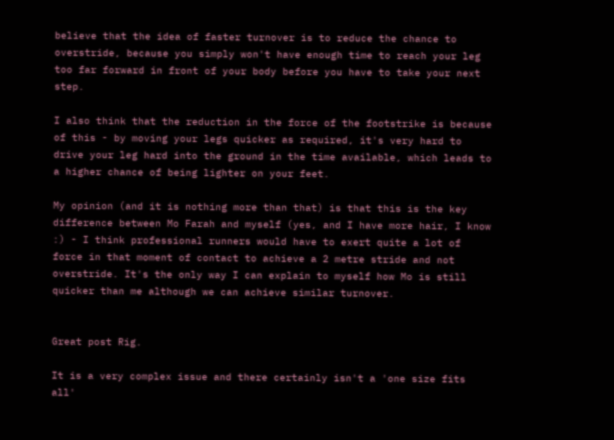believe that the idea of faster turnover is to reduce the chance to overstride, because you simply won't have enough time to reach your leg too far forward in front of your body before you have to take your next step.

I also think that the reduction in the force of the footstrike is because of this - by moving your legs quicker as required, it's very hard to drive your leg hard into the ground in the time available, which leads to a higher chance of being lighter on your feet.

My opinion (and it is nothing more than that) is that this is the key difference between Mo Farah and myself (yes, and I have more hair, I know :) - I think professional runners would have to exert quite a lot of force in that moment of contact to achieve a 2 metre stride and not overstride. It's the only way I can explain to myself how Mo is still quicker than me although we can achieve similar turnover.


Great post Rig.

It is a very complex issue and there certainly isn't a 'one size fits all'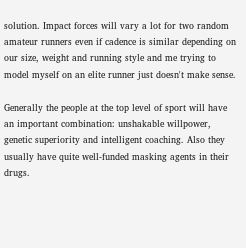solution. Impact forces will vary a lot for two random amateur runners even if cadence is similar depending on our size, weight and running style and me trying to model myself on an elite runner just doesn't make sense.

Generally the people at the top level of sport will have an important combination: unshakable willpower, genetic superiority and intelligent coaching. Also they usually have quite well-funded masking agents in their drugs.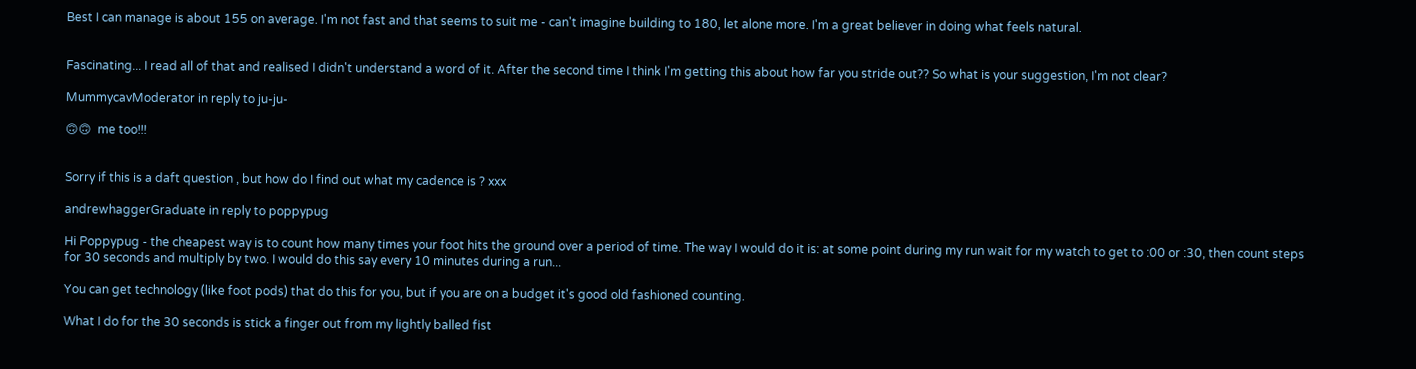Best I can manage is about 155 on average. I'm not fast and that seems to suit me - can't imagine building to 180, let alone more. I'm a great believer in doing what feels natural.


Fascinating... I read all of that and realised I didn't understand a word of it. After the second time I think I'm getting this about how far you stride out?? So what is your suggestion, I'm not clear?

MummycavModerator in reply to ju-ju-

🙃🙃  me too!!!


Sorry if this is a daft question , but how do I find out what my cadence is ? xxx

andrewhaggerGraduate in reply to poppypug

Hi Poppypug - the cheapest way is to count how many times your foot hits the ground over a period of time. The way I would do it is: at some point during my run wait for my watch to get to :00 or :30, then count steps for 30 seconds and multiply by two. I would do this say every 10 minutes during a run...

You can get technology (like foot pods) that do this for you, but if you are on a budget it's good old fashioned counting.

What I do for the 30 seconds is stick a finger out from my lightly balled fist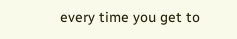every time you get to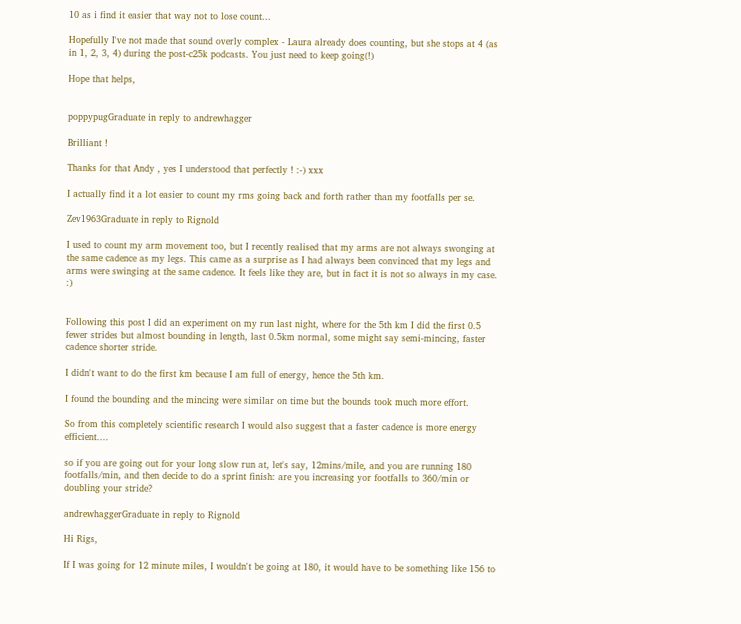10 as i find it easier that way not to lose count...

Hopefully I've not made that sound overly complex - Laura already does counting, but she stops at 4 (as in 1, 2, 3, 4) during the post-c25k podcasts. You just need to keep going(!)

Hope that helps,


poppypugGraduate in reply to andrewhagger

Brilliant !

Thanks for that Andy , yes I understood that perfectly ! :-) xxx

I actually find it a lot easier to count my rms going back and forth rather than my footfalls per se.

Zev1963Graduate in reply to Rignold

I used to count my arm movement too, but I recently realised that my arms are not always swonging at the same cadence as my legs. This came as a surprise as I had always been convinced that my legs and arms were swinging at the same cadence. It feels like they are, but in fact it is not so always in my case. :)


Following this post I did an experiment on my run last night, where for the 5th km I did the first 0.5 fewer strides but almost bounding in length, last 0.5km normal, some might say semi-mincing, faster cadence shorter stride.

I didn't want to do the first km because I am full of energy, hence the 5th km.

I found the bounding and the mincing were similar on time but the bounds took much more effort.

So from this completely scientific research I would also suggest that a faster cadence is more energy efficient....

so if you are going out for your long slow run at, let's say, 12mins/mile, and you are running 180 footfalls/min, and then decide to do a sprint finish: are you increasing yor footfalls to 360/min or doubling your stride?

andrewhaggerGraduate in reply to Rignold

Hi Rigs,

If I was going for 12 minute miles, I wouldn't be going at 180, it would have to be something like 156 to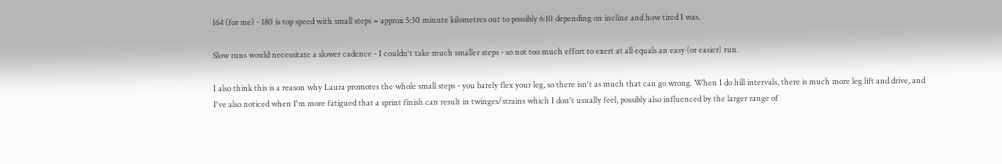164 (for me) - 180 is top speed with small steps = approx 5:30 minute kilometres out to possibly 6:10 depending on incline and how tired I was.

Slow runs would necessitate a slower cadence - I couldn't take much smaller steps - so not too much effort to exert at all equals an easy (or easier) run.

I also think this is a reason why Laura promotes the whole small steps - you barely flex your leg, so there isn't as much that can go wrong. When I do hill intervals, there is much more leg lift and drive, and I've also noticed when I'm more fatigued that a sprint finish can result in twinges/strains which I don't usually feel, possibly also influenced by the larger range of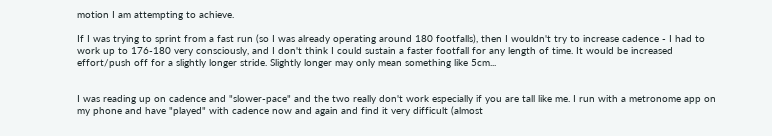motion I am attempting to achieve.

If I was trying to sprint from a fast run (so I was already operating around 180 footfalls), then I wouldn't try to increase cadence - I had to work up to 176-180 very consciously, and I don't think I could sustain a faster footfall for any length of time. It would be increased effort/push off for a slightly longer stride. Slightly longer may only mean something like 5cm...


I was reading up on cadence and "slower-pace" and the two really don't work especially if you are tall like me. I run with a metronome app on my phone and have "played" with cadence now and again and find it very difficult (almost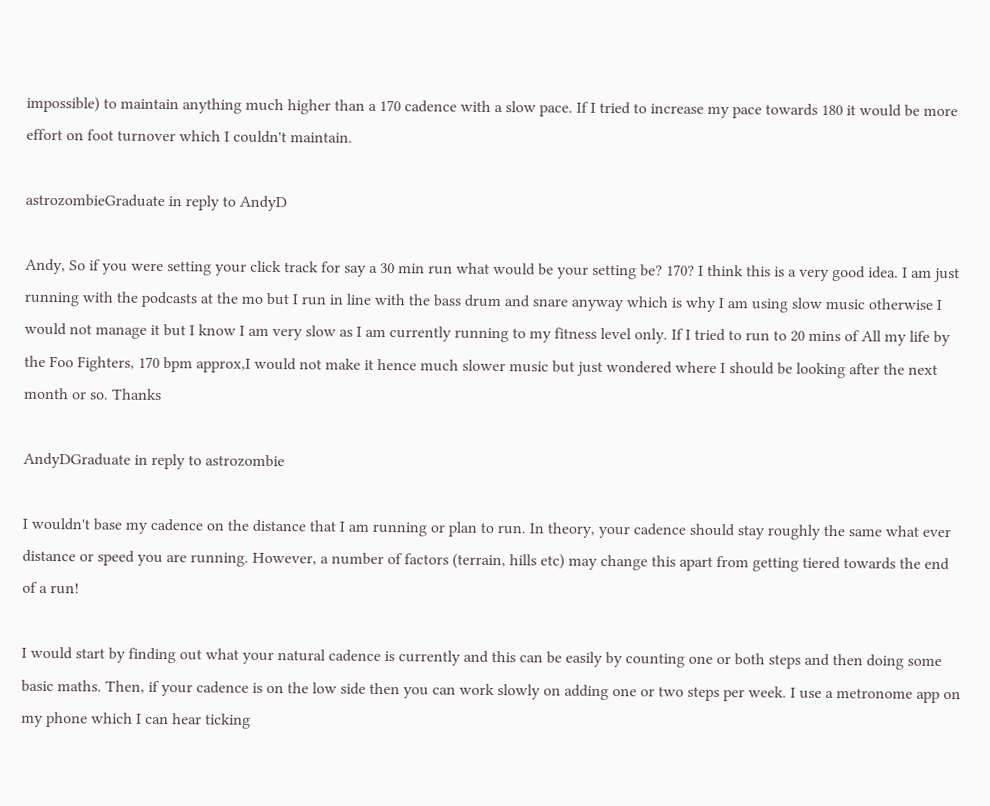impossible) to maintain anything much higher than a 170 cadence with a slow pace. If I tried to increase my pace towards 180 it would be more effort on foot turnover which I couldn't maintain.

astrozombieGraduate in reply to AndyD

Andy, So if you were setting your click track for say a 30 min run what would be your setting be? 170? I think this is a very good idea. I am just running with the podcasts at the mo but I run in line with the bass drum and snare anyway which is why I am using slow music otherwise I would not manage it but I know I am very slow as I am currently running to my fitness level only. If I tried to run to 20 mins of All my life by the Foo Fighters, 170 bpm approx,I would not make it hence much slower music but just wondered where I should be looking after the next month or so. Thanks

AndyDGraduate in reply to astrozombie

I wouldn't base my cadence on the distance that I am running or plan to run. In theory, your cadence should stay roughly the same what ever distance or speed you are running. However, a number of factors (terrain, hills etc) may change this apart from getting tiered towards the end of a run!

I would start by finding out what your natural cadence is currently and this can be easily by counting one or both steps and then doing some basic maths. Then, if your cadence is on the low side then you can work slowly on adding one or two steps per week. I use a metronome app on my phone which I can hear ticking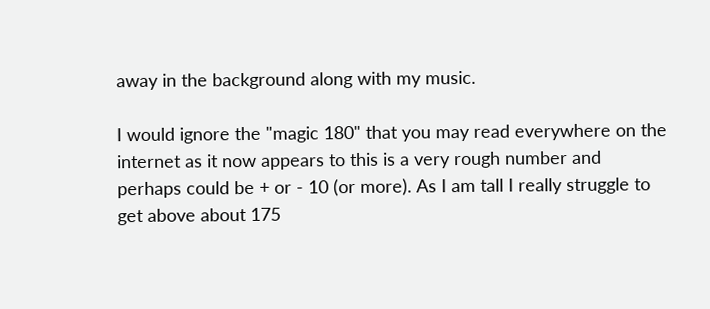away in the background along with my music.

I would ignore the "magic 180" that you may read everywhere on the internet as it now appears to this is a very rough number and perhaps could be + or - 10 (or more). As I am tall I really struggle to get above about 175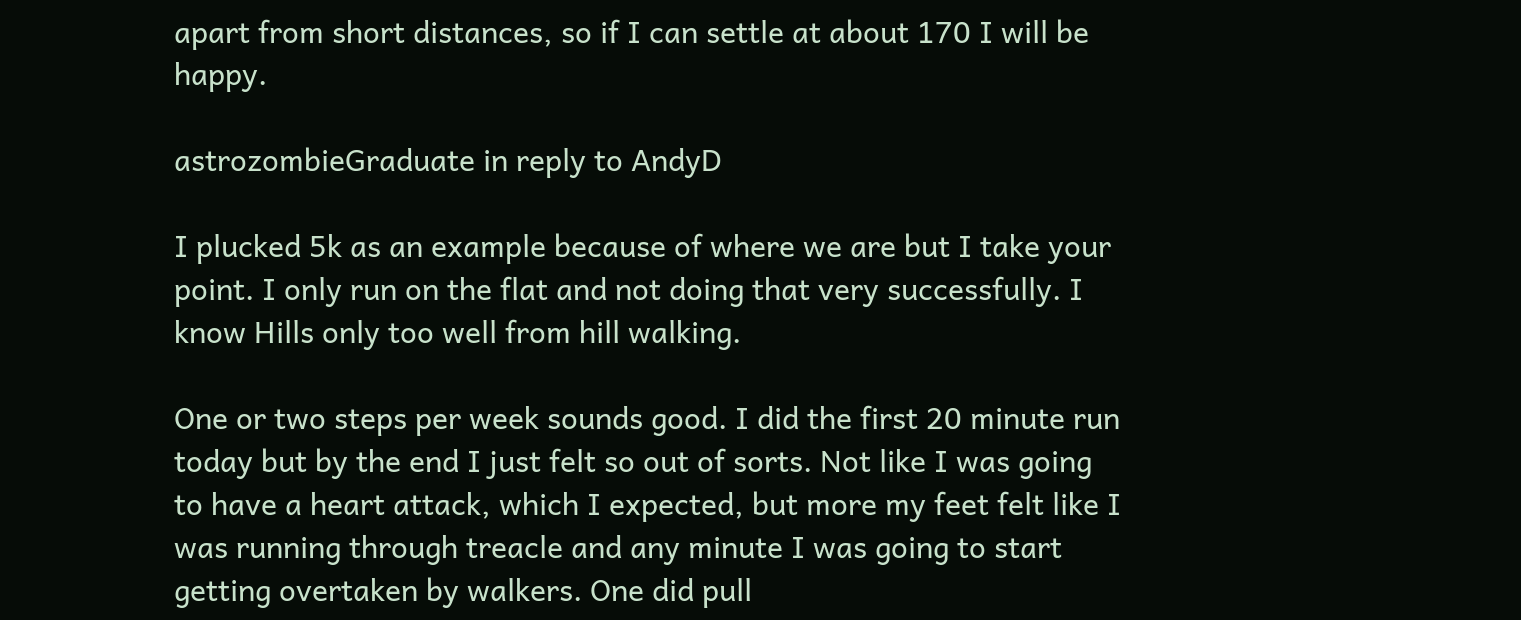apart from short distances, so if I can settle at about 170 I will be happy.

astrozombieGraduate in reply to AndyD

I plucked 5k as an example because of where we are but I take your point. I only run on the flat and not doing that very successfully. I know Hills only too well from hill walking.

One or two steps per week sounds good. I did the first 20 minute run today but by the end I just felt so out of sorts. Not like I was going to have a heart attack, which I expected, but more my feet felt like I was running through treacle and any minute I was going to start getting overtaken by walkers. One did pull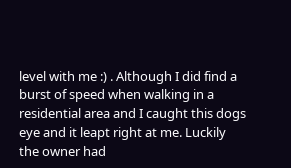level with me :) . Although I did find a burst of speed when walking in a residential area and I caught this dogs eye and it leapt right at me. Luckily the owner had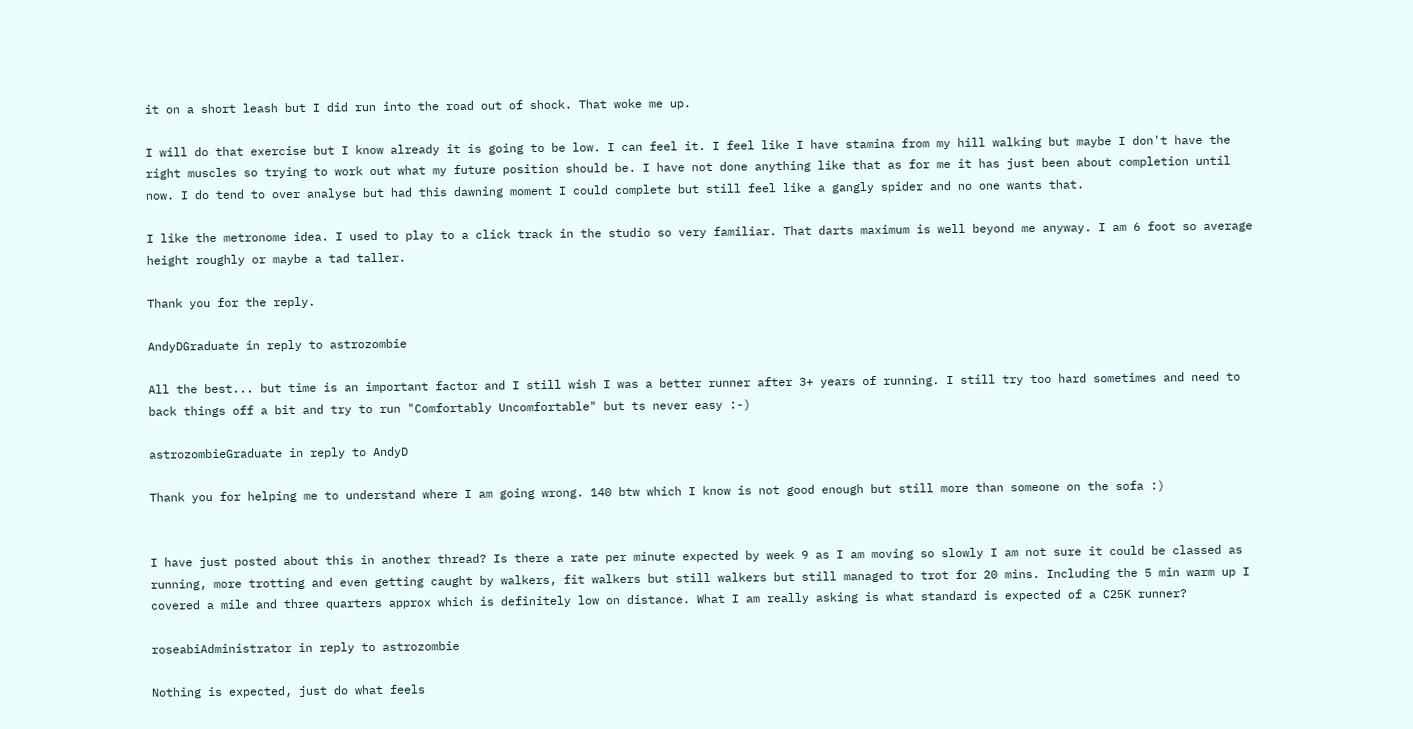it on a short leash but I did run into the road out of shock. That woke me up.

I will do that exercise but I know already it is going to be low. I can feel it. I feel like I have stamina from my hill walking but maybe I don't have the right muscles so trying to work out what my future position should be. I have not done anything like that as for me it has just been about completion until now. I do tend to over analyse but had this dawning moment I could complete but still feel like a gangly spider and no one wants that.

I like the metronome idea. I used to play to a click track in the studio so very familiar. That darts maximum is well beyond me anyway. I am 6 foot so average height roughly or maybe a tad taller.

Thank you for the reply.

AndyDGraduate in reply to astrozombie

All the best... but time is an important factor and I still wish I was a better runner after 3+ years of running. I still try too hard sometimes and need to back things off a bit and try to run "Comfortably Uncomfortable" but ts never easy :-)

astrozombieGraduate in reply to AndyD

Thank you for helping me to understand where I am going wrong. 140 btw which I know is not good enough but still more than someone on the sofa :)


I have just posted about this in another thread? Is there a rate per minute expected by week 9 as I am moving so slowly I am not sure it could be classed as running, more trotting and even getting caught by walkers, fit walkers but still walkers but still managed to trot for 20 mins. Including the 5 min warm up I covered a mile and three quarters approx which is definitely low on distance. What I am really asking is what standard is expected of a C25K runner?

roseabiAdministrator in reply to astrozombie

Nothing is expected, just do what feels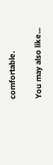comfortable.

You may also like...